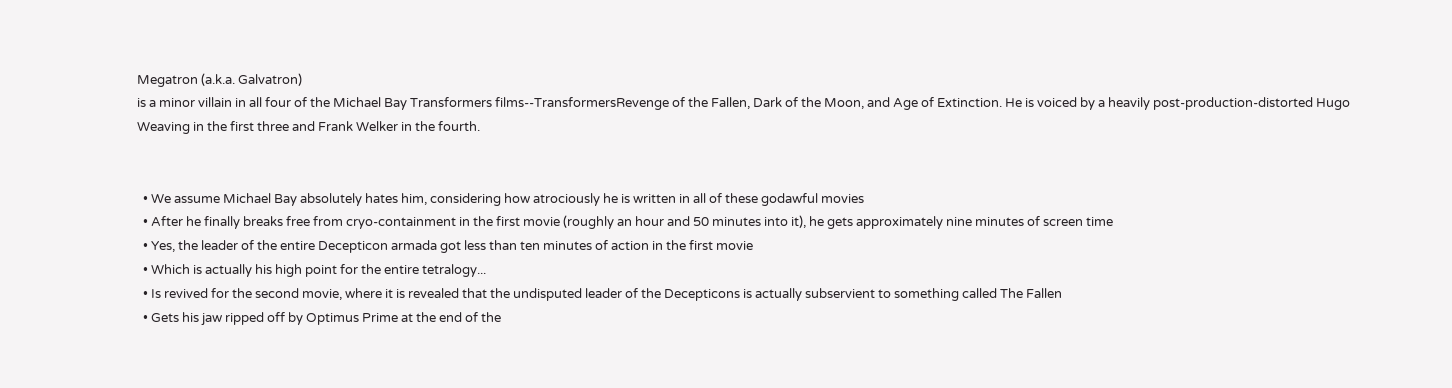Megatron (a.k.a. Galvatron)
is a minor villain in all four of the Michael Bay Transformers films--TransformersRevenge of the Fallen, Dark of the Moon, and Age of Extinction. He is voiced by a heavily post-production-distorted Hugo Weaving in the first three and Frank Welker in the fourth.


  • We assume Michael Bay absolutely hates him, considering how atrociously he is written in all of these godawful movies
  • After he finally breaks free from cryo-containment in the first movie (roughly an hour and 50 minutes into it), he gets approximately nine minutes of screen time
  • Yes, the leader of the entire Decepticon armada got less than ten minutes of action in the first movie
  • Which is actually his high point for the entire tetralogy...
  • Is revived for the second movie, where it is revealed that the undisputed leader of the Decepticons is actually subservient to something called The Fallen
  • Gets his jaw ripped off by Optimus Prime at the end of the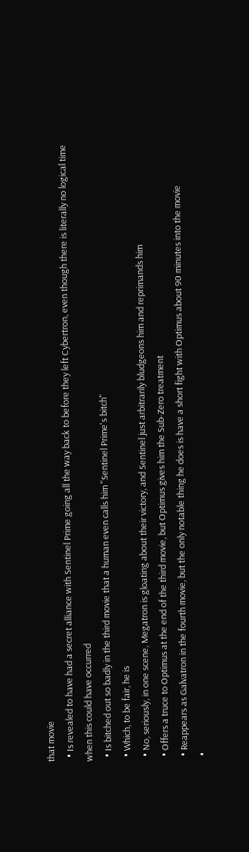that movie
  • Is revealed to have had a secret alliance with Sentinel Prime going all the way back to before they left Cybertron, even though there is literally no logical time when this could have occurred
  • Is bitched out so badly in the third movie that a human even calls him "Sentinel Prime's bitch"
  • Which, to be fair, he is
  • No, seriously, in one scene, Megatron is gloating about their victory, and Sentinel just arbitrarily bludgeons him and reprimands him
  • Offers a truce to Optimus at the end of the third movie, but Optimus gives him the Sub-Zero treatment
  • Reappears as Galvatron in the fourth movie, but the only notable thing he does is have a short fight with Optimus about 90 minutes into the movie
  •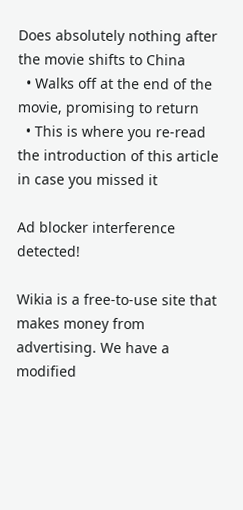Does absolutely nothing after the movie shifts to China
  • Walks off at the end of the movie, promising to return
  • This is where you re-read the introduction of this article in case you missed it

Ad blocker interference detected!

Wikia is a free-to-use site that makes money from advertising. We have a modified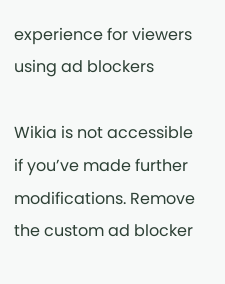experience for viewers using ad blockers

Wikia is not accessible if you’ve made further modifications. Remove the custom ad blocker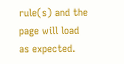rule(s) and the page will load as expected.